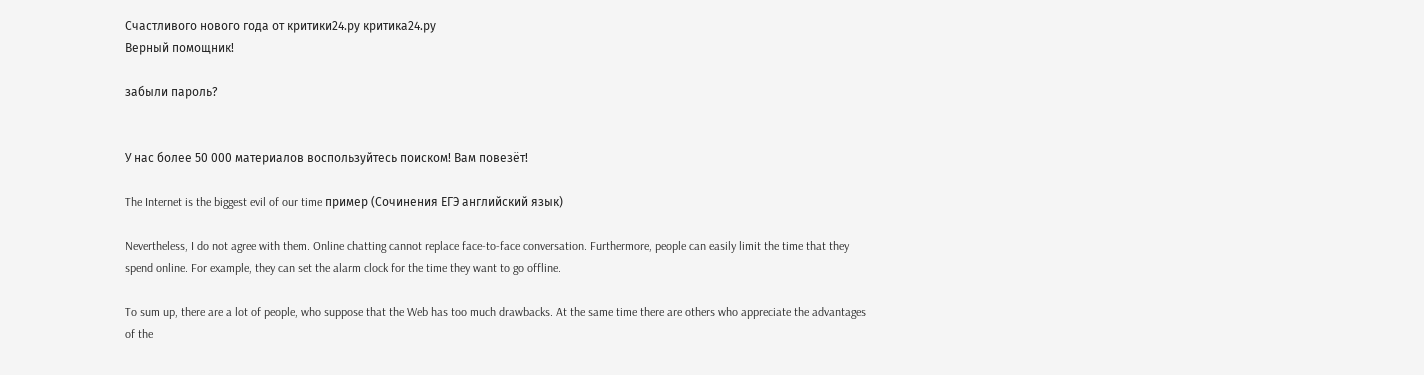Счастливого нового года от критики24.ру критика24.ру
Верный помощник!

забыли пароль?


У нас более 50 000 материалов воспользуйтесь поиском! Вам повезёт!

The Internet is the biggest evil of our time пример (Сочинения ЕГЭ английский язык)

Nevertheless, I do not agree with them. Online chatting cannot replace face-to-face conversation. Furthermore, people can easily limit the time that they spend online. For example, they can set the alarm clock for the time they want to go offline.

To sum up, there are a lot of people, who suppose that the Web has too much drawbacks. At the same time there are others who appreciate the advantages of the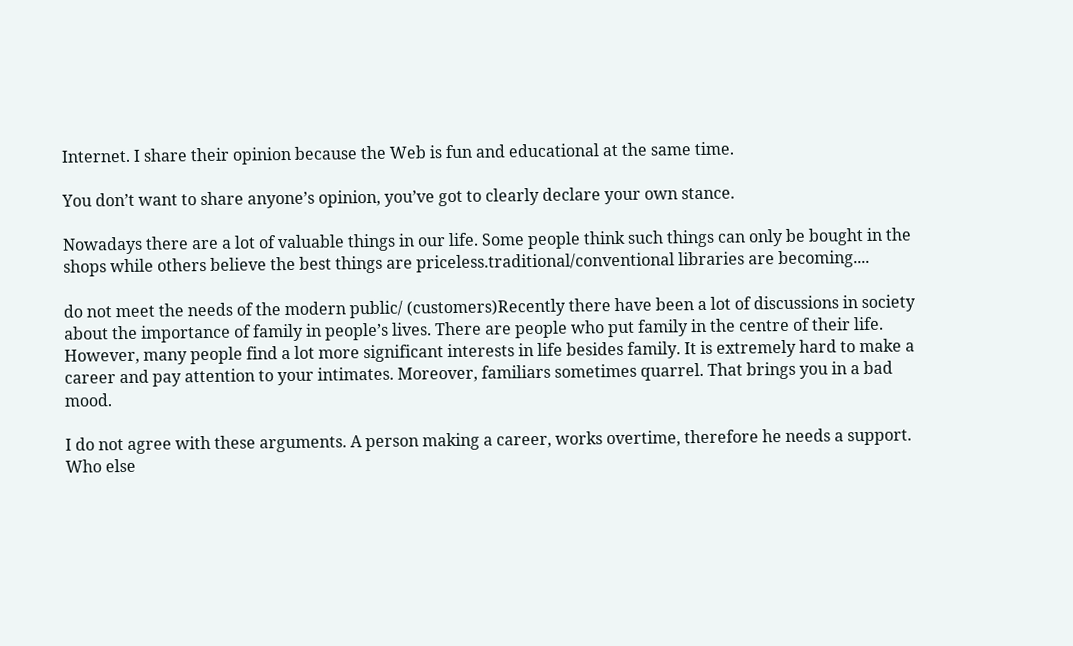Internet. I share their opinion because the Web is fun and educational at the same time.

You don’t want to share anyone’s opinion, you’ve got to clearly declare your own stance.

Nowadays there are a lot of valuable things in our life. Some people think such things can only be bought in the shops while others believe the best things are priceless.traditional/conventional libraries are becoming....

do not meet the needs of the modern public/ (customers)Recently there have been a lot of discussions in society about the importance of family in people’s lives. There are people who put family in the centre of their life. However, many people find a lot more significant interests in life besides family. It is extremely hard to make a career and pay attention to your intimates. Moreover, familiars sometimes quarrel. That brings you in a bad mood.

I do not agree with these arguments. A person making a career, works overtime, therefore he needs a support. Who else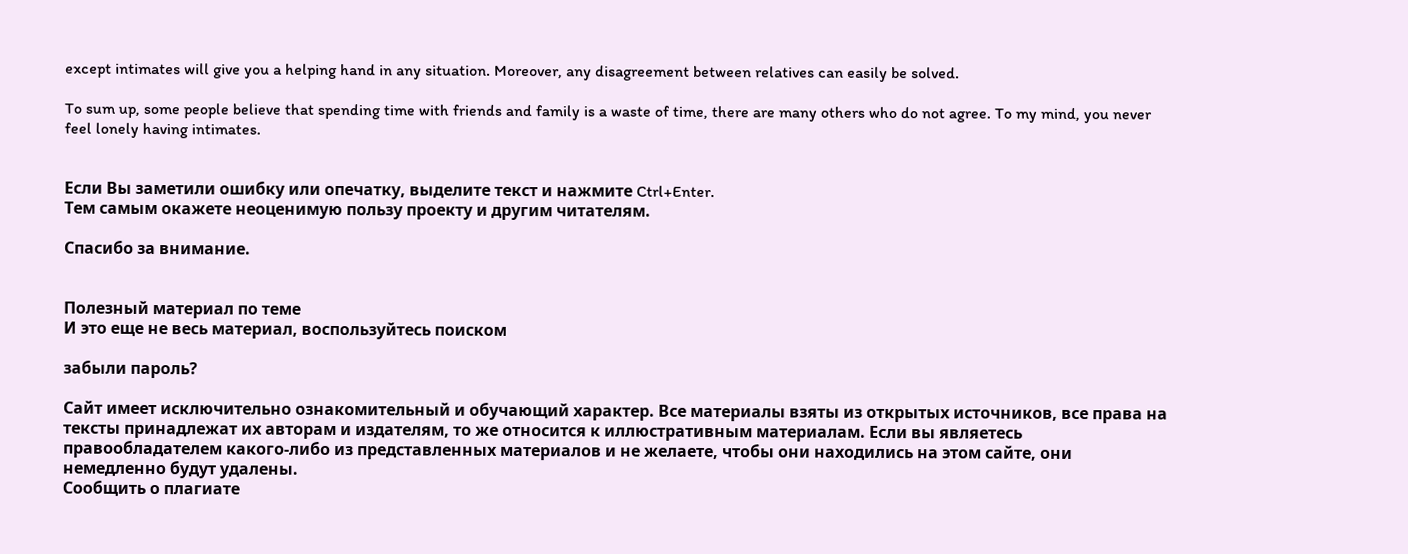except intimates will give you a helping hand in any situation. Moreover, any disagreement between relatives can easily be solved.

To sum up, some people believe that spending time with friends and family is a waste of time, there are many others who do not agree. To my mind, you never feel lonely having intimates.


Если Вы заметили ошибку или опечатку, выделите текст и нажмите Ctrl+Enter.
Тем самым окажете неоценимую пользу проекту и другим читателям.

Спасибо за внимание.


Полезный материал по теме
И это еще не весь материал, воспользуйтесь поиском

забыли пароль?

Сайт имеет исключительно ознакомительный и обучающий характер. Все материалы взяты из открытых источников, все права на тексты принадлежат их авторам и издателям, то же относится к иллюстративным материалам. Если вы являетесь правообладателем какого-либо из представленных материалов и не желаете, чтобы они находились на этом сайте, они немедленно будут удалены.
Сообщить о плагиате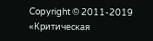Copyright © 2011-2019 «Критическая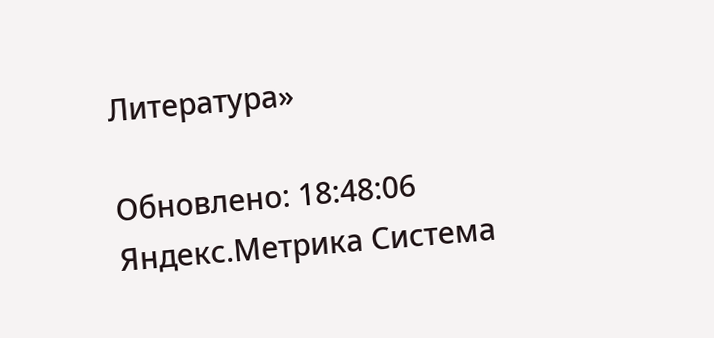Литература»

Обновлено: 18:48:06
Яндекс.Метрика Система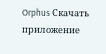Orphus Скачать приложение